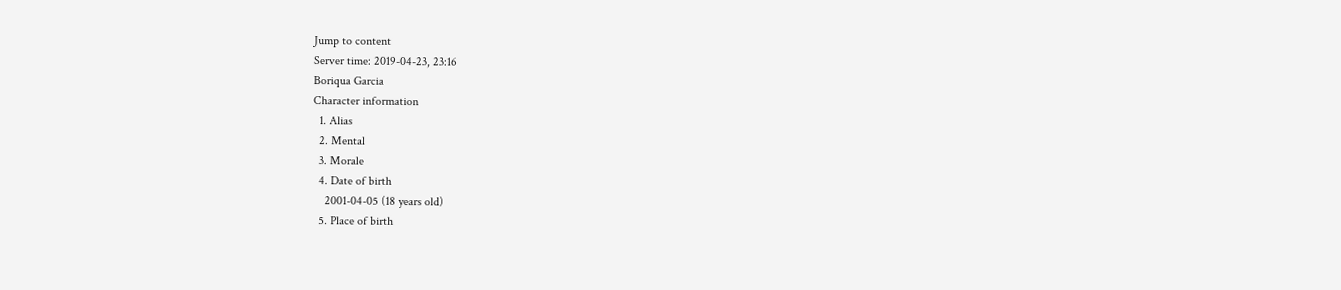Jump to content
Server time: 2019-04-23, 23:16
Boriqua Garcia
Character information
  1. Alias
  2. Mental
  3. Morale
  4. Date of birth
    2001-04-05 (18 years old)
  5. Place of birth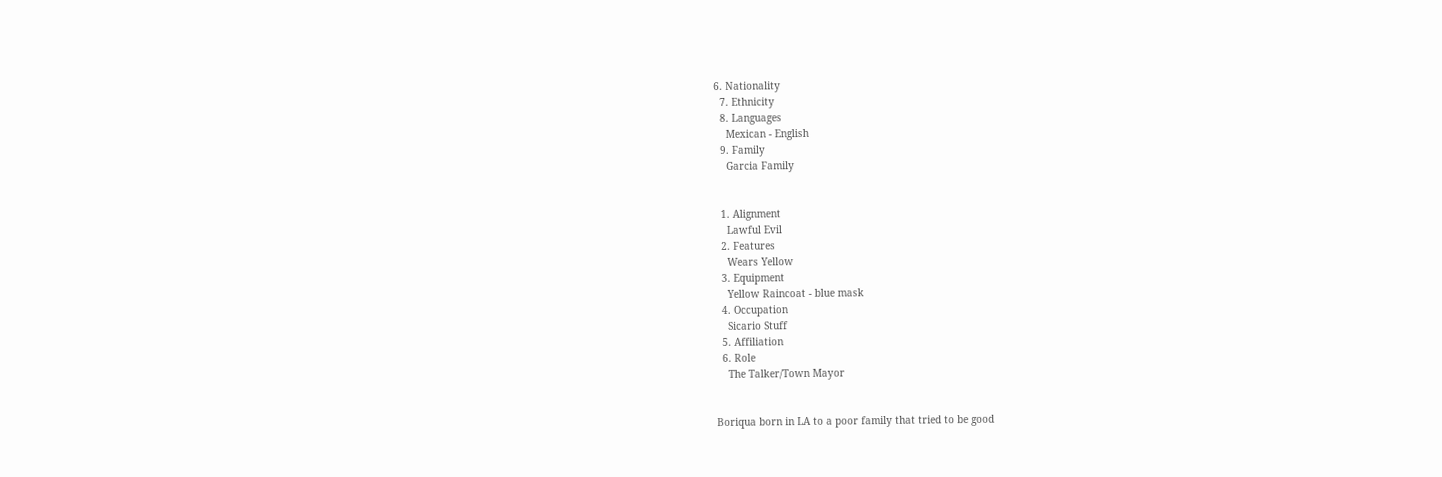6. Nationality
  7. Ethnicity
  8. Languages
    Mexican - English
  9. Family
    Garcia Family


  1. Alignment
    Lawful Evil
  2. Features
    Wears Yellow
  3. Equipment
    Yellow Raincoat - blue mask
  4. Occupation
    Sicario Stuff
  5. Affiliation
  6. Role
    The Talker/Town Mayor


Boriqua born in LA to a poor family that tried to be good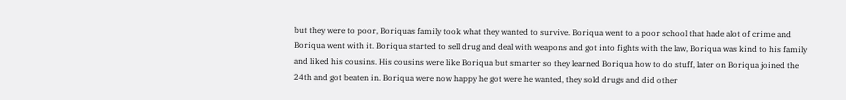but they were to poor, Boriquas family took what they wanted to survive. Boriqua went to a poor school that hade alot of crime and Boriqua went with it. Boriqua started to sell drug and deal with weapons and got into fights with the law, Boriqua was kind to his family and liked his cousins. His cousins were like Boriqua but smarter so they learned Boriqua how to do stuff, later on Boriqua joined the 24th and got beaten in. Boriqua were now happy he got were he wanted, they sold drugs and did other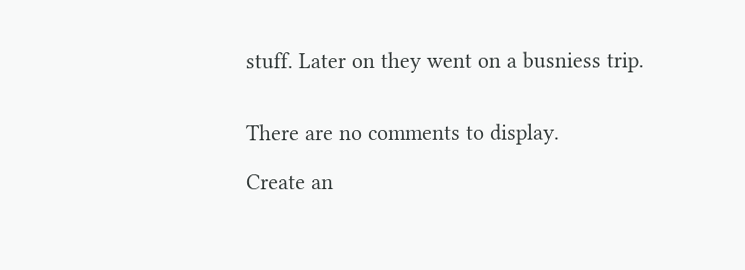stuff. Later on they went on a busniess trip.


There are no comments to display.

Create an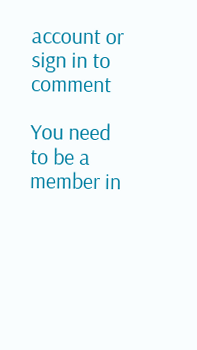account or sign in to comment

You need to be a member in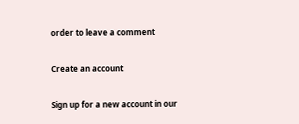order to leave a comment

Create an account

Sign up for a new account in our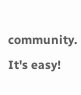community. It's easy!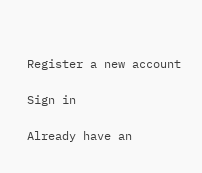Register a new account

Sign in

Already have an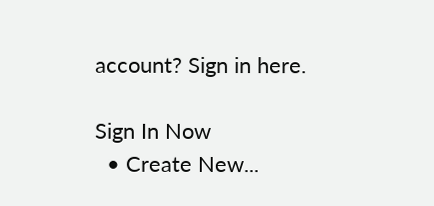account? Sign in here.

Sign In Now
  • Create New...